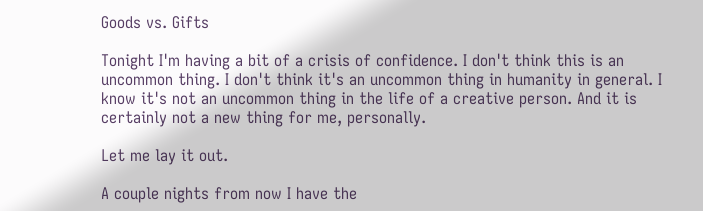Goods vs. Gifts

Tonight I'm having a bit of a crisis of confidence. I don't think this is an uncommon thing. I don't think it's an uncommon thing in humanity in general. I know it's not an uncommon thing in the life of a creative person. And it is certainly not a new thing for me, personally.

Let me lay it out.

A couple nights from now I have the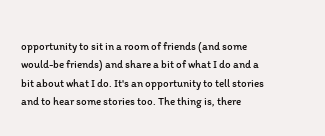opportunity to sit in a room of friends (and some would-be friends) and share a bit of what I do and a bit about what I do. It's an opportunity to tell stories and to hear some stories too. The thing is, there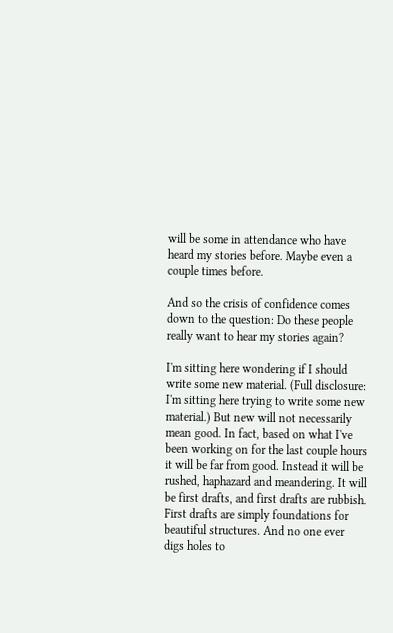will be some in attendance who have heard my stories before. Maybe even a couple times before.

And so the crisis of confidence comes down to the question: Do these people really want to hear my stories again?

I'm sitting here wondering if I should write some new material. (Full disclosure: I'm sitting here trying to write some new material.) But new will not necessarily mean good. In fact, based on what I've been working on for the last couple hours it will be far from good. Instead it will be rushed, haphazard and meandering. It will be first drafts, and first drafts are rubbish. First drafts are simply foundations for beautiful structures. And no one ever digs holes to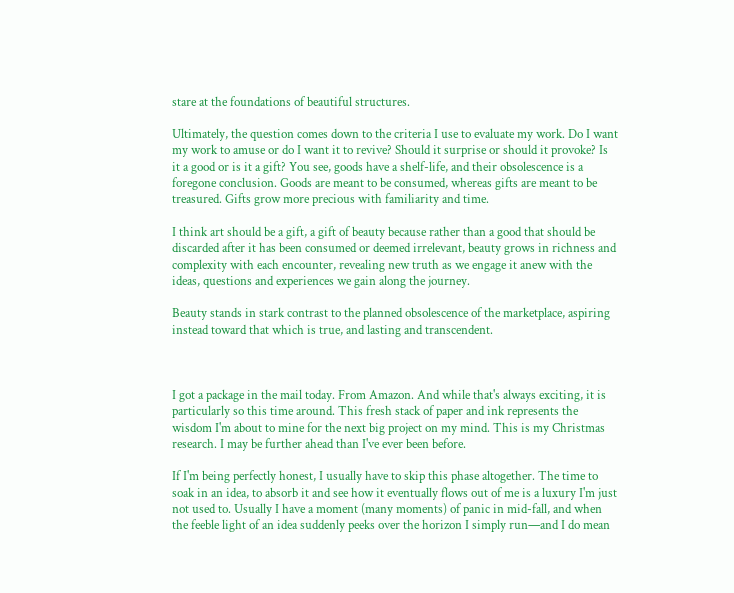stare at the foundations of beautiful structures.

Ultimately, the question comes down to the criteria I use to evaluate my work. Do I want my work to amuse or do I want it to revive? Should it surprise or should it provoke? Is it a good or is it a gift? You see, goods have a shelf-life, and their obsolescence is a foregone conclusion. Goods are meant to be consumed, whereas gifts are meant to be treasured. Gifts grow more precious with familiarity and time.

I think art should be a gift, a gift of beauty because rather than a good that should be discarded after it has been consumed or deemed irrelevant, beauty grows in richness and complexity with each encounter, revealing new truth as we engage it anew with the ideas, questions and experiences we gain along the journey.

Beauty stands in stark contrast to the planned obsolescence of the marketplace, aspiring instead toward that which is true, and lasting and transcendent.



I got a package in the mail today. From Amazon. And while that's always exciting, it is particularly so this time around. This fresh stack of paper and ink represents the wisdom I'm about to mine for the next big project on my mind. This is my Christmas research. I may be further ahead than I've ever been before.

If I'm being perfectly honest, I usually have to skip this phase altogether. The time to soak in an idea, to absorb it and see how it eventually flows out of me is a luxury I'm just not used to. Usually I have a moment (many moments) of panic in mid-fall, and when the feeble light of an idea suddenly peeks over the horizon I simply run—and I do mean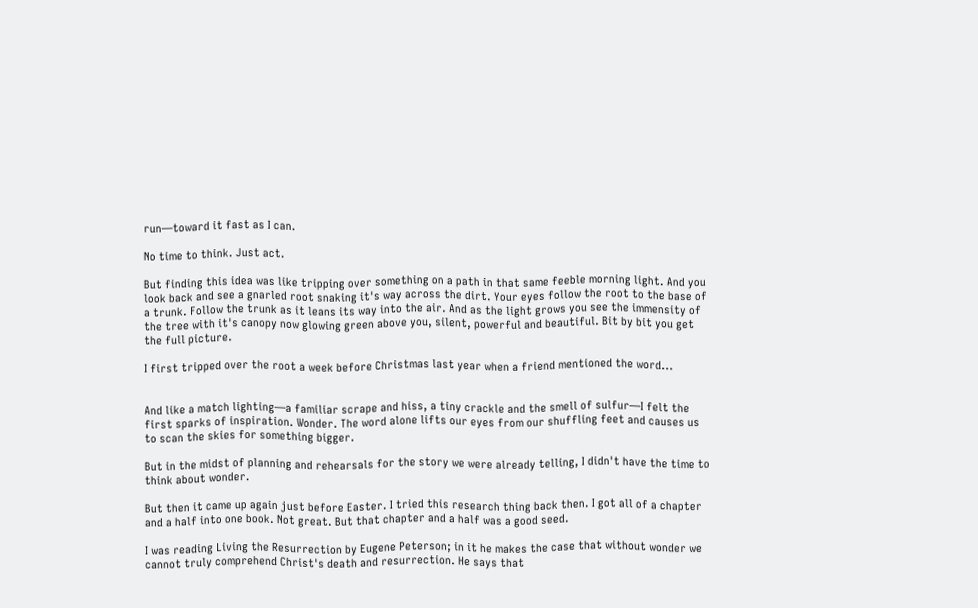run—toward it fast as I can.

No time to think. Just act.

But finding this idea was like tripping over something on a path in that same feeble morning light. And you look back and see a gnarled root snaking it's way across the dirt. Your eyes follow the root to the base of a trunk. Follow the trunk as it leans its way into the air. And as the light grows you see the immensity of the tree with it's canopy now glowing green above you, silent, powerful and beautiful. Bit by bit you get the full picture.

I first tripped over the root a week before Christmas last year when a friend mentioned the word...


And like a match lighting—a familiar scrape and hiss, a tiny crackle and the smell of sulfur—I felt the first sparks of inspiration. Wonder. The word alone lifts our eyes from our shuffling feet and causes us to scan the skies for something bigger.

But in the midst of planning and rehearsals for the story we were already telling, I didn't have the time to think about wonder.

But then it came up again just before Easter. I tried this research thing back then. I got all of a chapter and a half into one book. Not great. But that chapter and a half was a good seed.

I was reading Living the Resurrection by Eugene Peterson; in it he makes the case that without wonder we cannot truly comprehend Christ's death and resurrection. He says that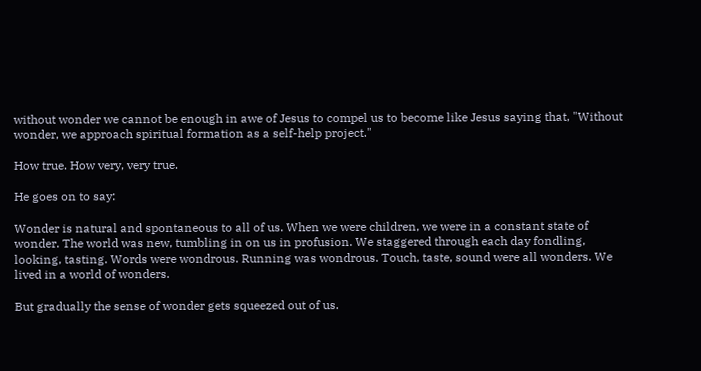without wonder we cannot be enough in awe of Jesus to compel us to become like Jesus saying that, "Without wonder, we approach spiritual formation as a self-help project."

How true. How very, very true.

He goes on to say:

Wonder is natural and spontaneous to all of us. When we were children, we were in a constant state of wonder. The world was new, tumbling in on us in profusion. We staggered through each day fondling, looking, tasting. Words were wondrous. Running was wondrous. Touch, taste, sound were all wonders. We lived in a world of wonders.

But gradually the sense of wonder gets squeezed out of us.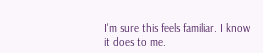I'm sure this feels familiar. I know it does to me.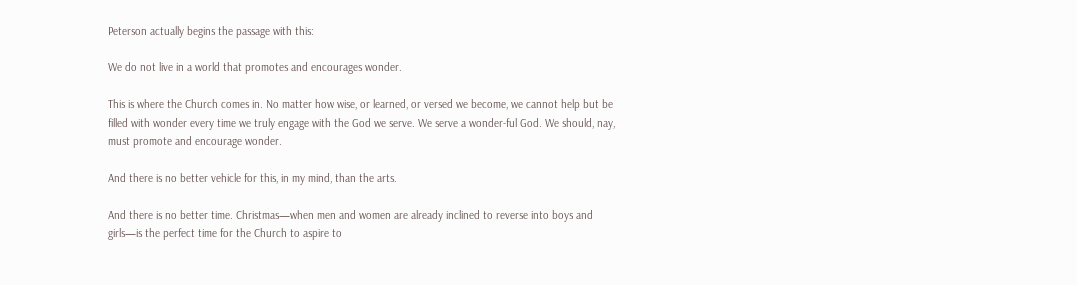Peterson actually begins the passage with this:

We do not live in a world that promotes and encourages wonder.

This is where the Church comes in. No matter how wise, or learned, or versed we become, we cannot help but be filled with wonder every time we truly engage with the God we serve. We serve a wonder-ful God. We should, nay, must promote and encourage wonder.

And there is no better vehicle for this, in my mind, than the arts.

And there is no better time. Christmas—when men and women are already inclined to reverse into boys and girls—is the perfect time for the Church to aspire to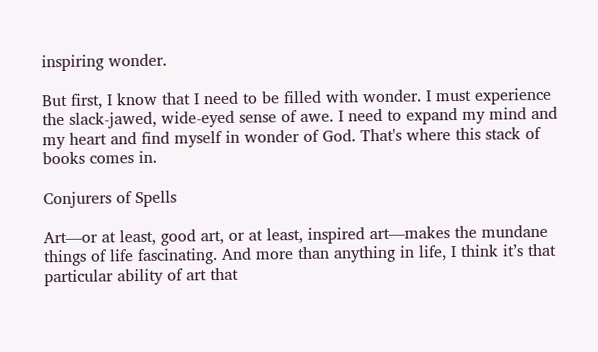inspiring wonder.

But first, I know that I need to be filled with wonder. I must experience the slack-jawed, wide-eyed sense of awe. I need to expand my mind and my heart and find myself in wonder of God. That's where this stack of books comes in.

Conjurers of Spells

Art—or at least, good art, or at least, inspired art—makes the mundane things of life fascinating. And more than anything in life, I think it’s that particular ability of art that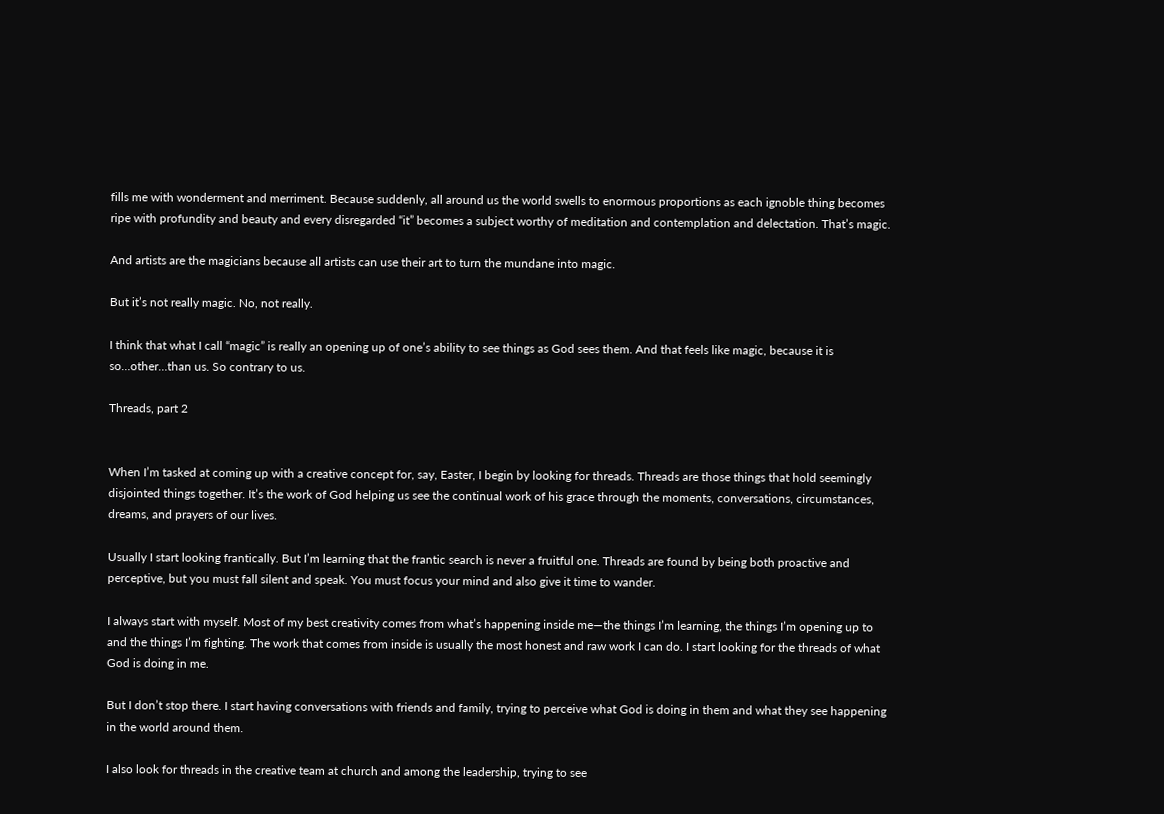fills me with wonderment and merriment. Because suddenly, all around us the world swells to enormous proportions as each ignoble thing becomes ripe with profundity and beauty and every disregarded “it” becomes a subject worthy of meditation and contemplation and delectation. That’s magic.

And artists are the magicians because all artists can use their art to turn the mundane into magic.

But it’s not really magic. No, not really.

I think that what I call “magic” is really an opening up of one’s ability to see things as God sees them. And that feels like magic, because it is so…other…than us. So contrary to us.

Threads, part 2


When I’m tasked at coming up with a creative concept for, say, Easter, I begin by looking for threads. Threads are those things that hold seemingly disjointed things together. It’s the work of God helping us see the continual work of his grace through the moments, conversations, circumstances, dreams, and prayers of our lives.

Usually I start looking frantically. But I’m learning that the frantic search is never a fruitful one. Threads are found by being both proactive and perceptive, but you must fall silent and speak. You must focus your mind and also give it time to wander.

I always start with myself. Most of my best creativity comes from what’s happening inside me—the things I’m learning, the things I’m opening up to and the things I’m fighting. The work that comes from inside is usually the most honest and raw work I can do. I start looking for the threads of what God is doing in me.

But I don’t stop there. I start having conversations with friends and family, trying to perceive what God is doing in them and what they see happening in the world around them.

I also look for threads in the creative team at church and among the leadership, trying to see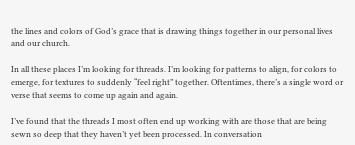the lines and colors of God’s grace that is drawing things together in our personal lives and our church.

In all these places I’m looking for threads. I’m looking for patterns to align, for colors to emerge, for textures to suddenly “feel right” together. Oftentimes, there’s a single word or verse that seems to come up again and again.

I’ve found that the threads I most often end up working with are those that are being sewn so deep that they haven’t yet been processed. In conversation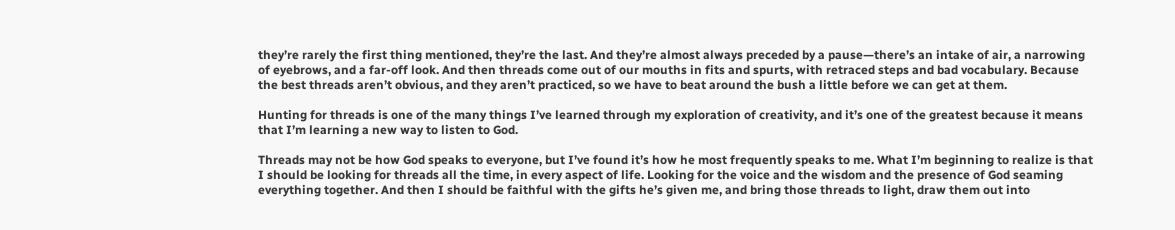they’re rarely the first thing mentioned, they’re the last. And they’re almost always preceded by a pause—there’s an intake of air, a narrowing of eyebrows, and a far-off look. And then threads come out of our mouths in fits and spurts, with retraced steps and bad vocabulary. Because the best threads aren’t obvious, and they aren’t practiced, so we have to beat around the bush a little before we can get at them.

Hunting for threads is one of the many things I’ve learned through my exploration of creativity, and it’s one of the greatest because it means that I’m learning a new way to listen to God.

Threads may not be how God speaks to everyone, but I’ve found it’s how he most frequently speaks to me. What I’m beginning to realize is that I should be looking for threads all the time, in every aspect of life. Looking for the voice and the wisdom and the presence of God seaming everything together. And then I should be faithful with the gifts he’s given me, and bring those threads to light, draw them out into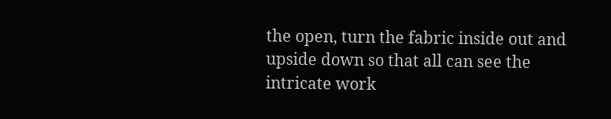the open, turn the fabric inside out and upside down so that all can see the intricate work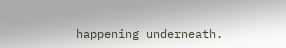happening underneath.